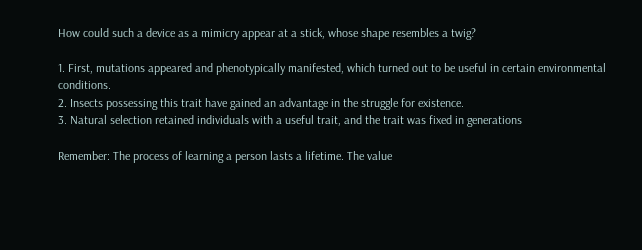How could such a device as a mimicry appear at a stick, whose shape resembles a twig?

1. First, mutations appeared and phenotypically manifested, which turned out to be useful in certain environmental conditions.
2. Insects possessing this trait have gained an advantage in the struggle for existence.
3. Natural selection retained individuals with a useful trait, and the trait was fixed in generations

Remember: The process of learning a person lasts a lifetime. The value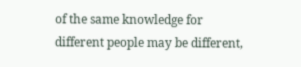of the same knowledge for different people may be different,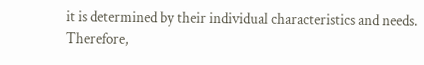it is determined by their individual characteristics and needs. Therefore,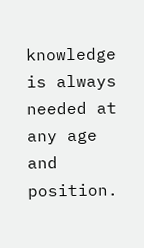knowledge is always needed at any age and position.